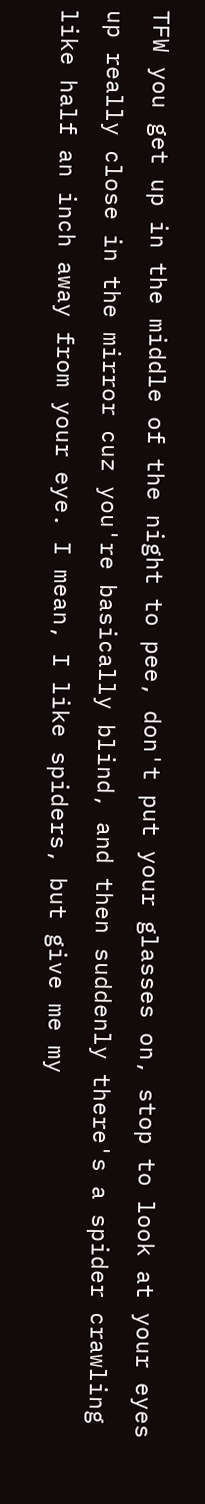TFW you get up in the middle of the night to pee, don't put your glasses on, stop to look at your eyes up really close in the mirror cuz you're basically blind, and then suddenly there's a spider crawling like half an inch away from your eye. I mean, I like spiders, but give me my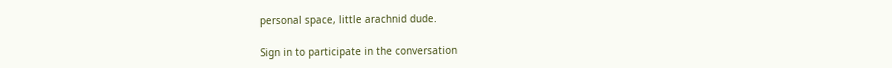personal space, little arachnid dude.

Sign in to participate in the conversation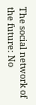The social network of the future: No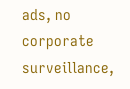ads, no corporate surveillance,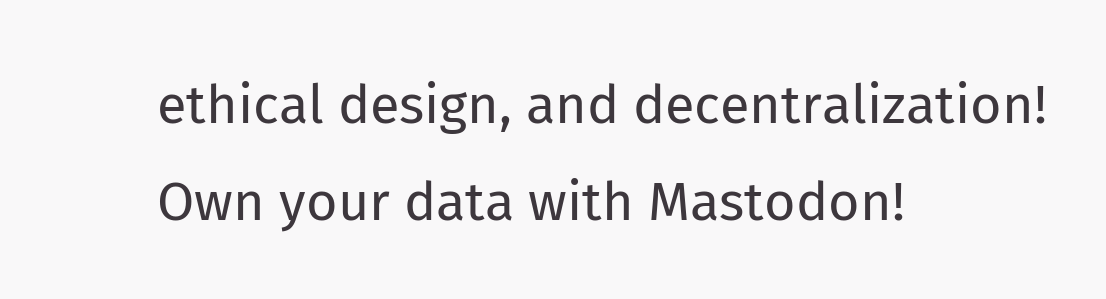ethical design, and decentralization! Own your data with Mastodon!